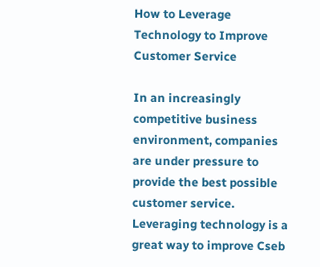How to Leverage Technology to Improve Customer Service

In an increasingly competitive business environment, companies are under pressure to provide the best possible customer service. Leveraging technology is a great way to improve Cseb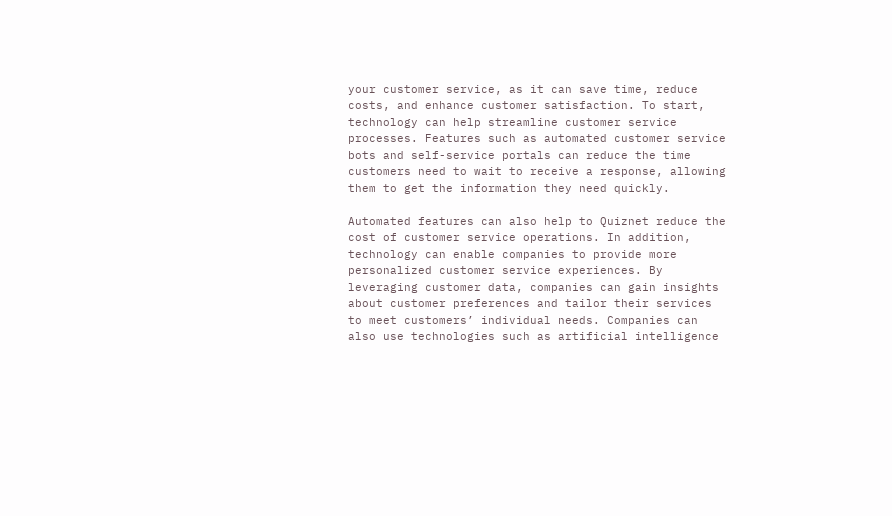your customer service, as it can save time, reduce costs, and enhance customer satisfaction. To start, technology can help streamline customer service processes. Features such as automated customer service bots and self-service portals can reduce the time customers need to wait to receive a response, allowing them to get the information they need quickly.

Automated features can also help to Quiznet reduce the cost of customer service operations. In addition, technology can enable companies to provide more personalized customer service experiences. By leveraging customer data, companies can gain insights about customer preferences and tailor their services to meet customers’ individual needs. Companies can also use technologies such as artificial intelligence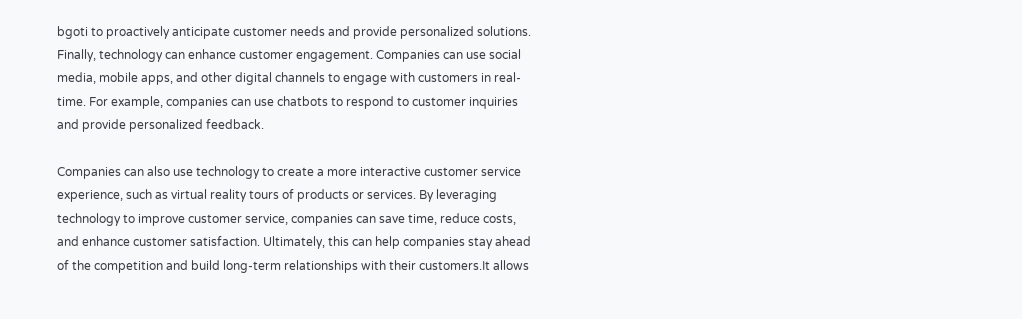bgoti to proactively anticipate customer needs and provide personalized solutions. Finally, technology can enhance customer engagement. Companies can use social media, mobile apps, and other digital channels to engage with customers in real-time. For example, companies can use chatbots to respond to customer inquiries and provide personalized feedback.

Companies can also use technology to create a more interactive customer service experience, such as virtual reality tours of products or services. By leveraging technology to improve customer service, companies can save time, reduce costs, and enhance customer satisfaction. Ultimately, this can help companies stay ahead of the competition and build long-term relationships with their customers.It allows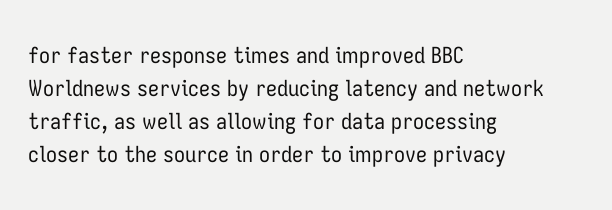for faster response times and improved BBC Worldnews services by reducing latency and network traffic, as well as allowing for data processing closer to the source in order to improve privacy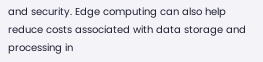and security. Edge computing can also help reduce costs associated with data storage and processing in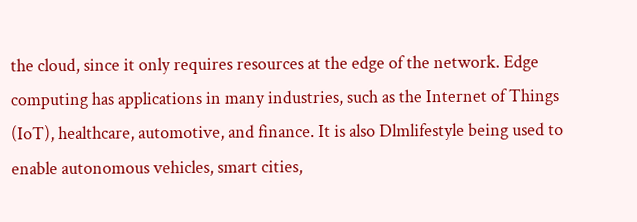the cloud, since it only requires resources at the edge of the network. Edge computing has applications in many industries, such as the Internet of Things (IoT), healthcare, automotive, and finance. It is also Dlmlifestyle being used to enable autonomous vehicles, smart cities,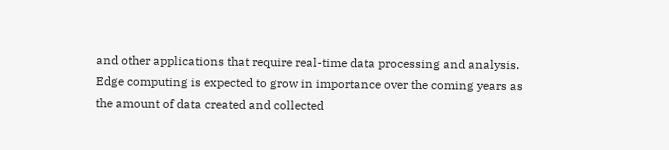and other applications that require real-time data processing and analysis. Edge computing is expected to grow in importance over the coming years as the amount of data created and collected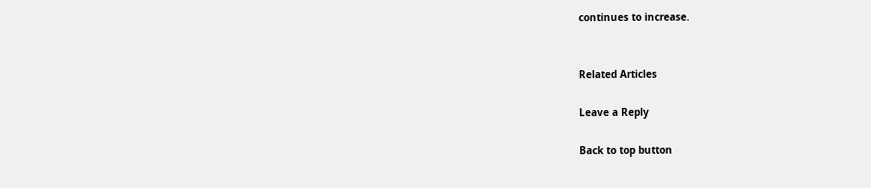continues to increase.


Related Articles

Leave a Reply

Back to top button